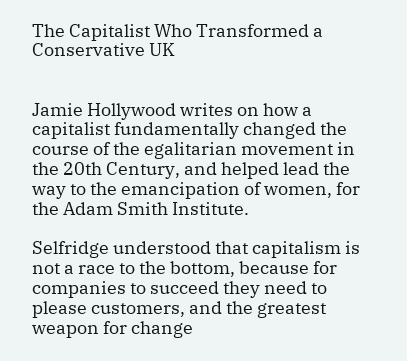The Capitalist Who Transformed a Conservative UK


Jamie Hollywood writes on how a capitalist fundamentally changed the course of the egalitarian movement in the 20th Century, and helped lead the way to the emancipation of women, for the Adam Smith Institute.

Selfridge understood that capitalism is not a race to the bottom, because for
companies to succeed they need to please customers, and the greatest
weapon for change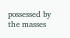possessed by the masses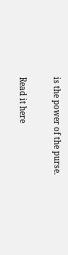is the power of the purse.

Read it here